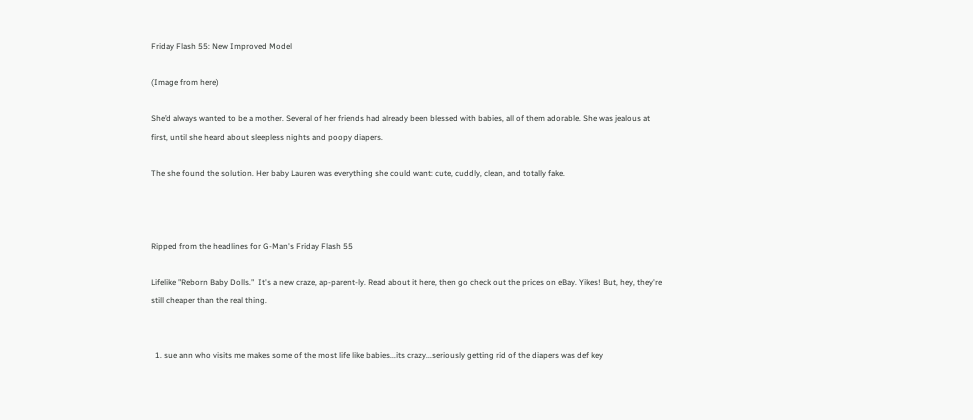Friday Flash 55: New Improved Model

(Image from here)

She’d always wanted to be a mother. Several of her friends had already been blessed with babies, all of them adorable. She was jealous at first, until she heard about sleepless nights and poopy diapers.

The she found the solution. Her baby Lauren was everything she could want: cute, cuddly, clean, and totally fake.



Ripped from the headlines for G-Man's Friday Flash 55

Lifelike "Reborn Baby Dolls."  It's a new craze, ap-parent-ly. Read about it here, then go check out the prices on eBay. Yikes! But, hey, they're still cheaper than the real thing.


  1. sue ann who visits me makes some of the most life like babies...its crazy...seriously getting rid of the diapers was def key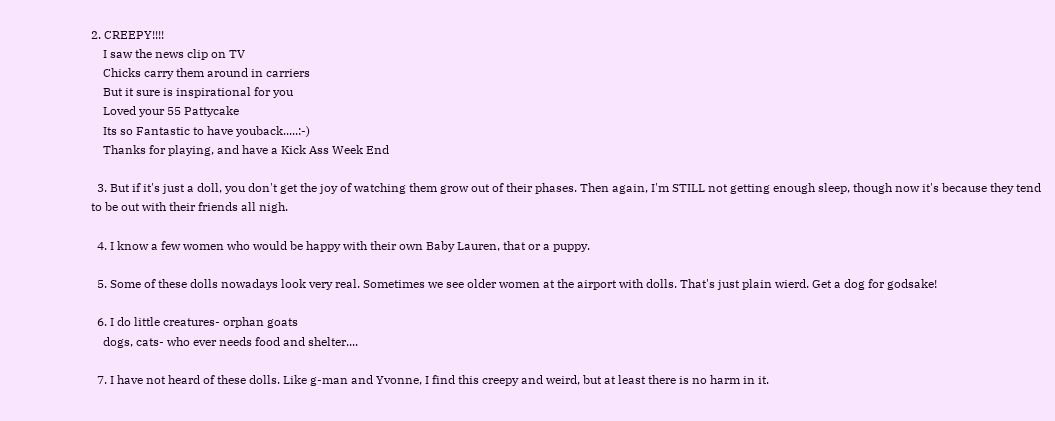2. CREEPY!!!!
    I saw the news clip on TV
    Chicks carry them around in carriers
    But it sure is inspirational for you
    Loved your 55 Pattycake
    Its so Fantastic to have youback.....:-)
    Thanks for playing, and have a Kick Ass Week End

  3. But if it's just a doll, you don't get the joy of watching them grow out of their phases. Then again, I'm STILL not getting enough sleep, though now it's because they tend to be out with their friends all nigh.

  4. I know a few women who would be happy with their own Baby Lauren, that or a puppy.

  5. Some of these dolls nowadays look very real. Sometimes we see older women at the airport with dolls. That's just plain wierd. Get a dog for godsake!

  6. I do little creatures- orphan goats
    dogs, cats- who ever needs food and shelter....

  7. I have not heard of these dolls. Like g-man and Yvonne, I find this creepy and weird, but at least there is no harm in it.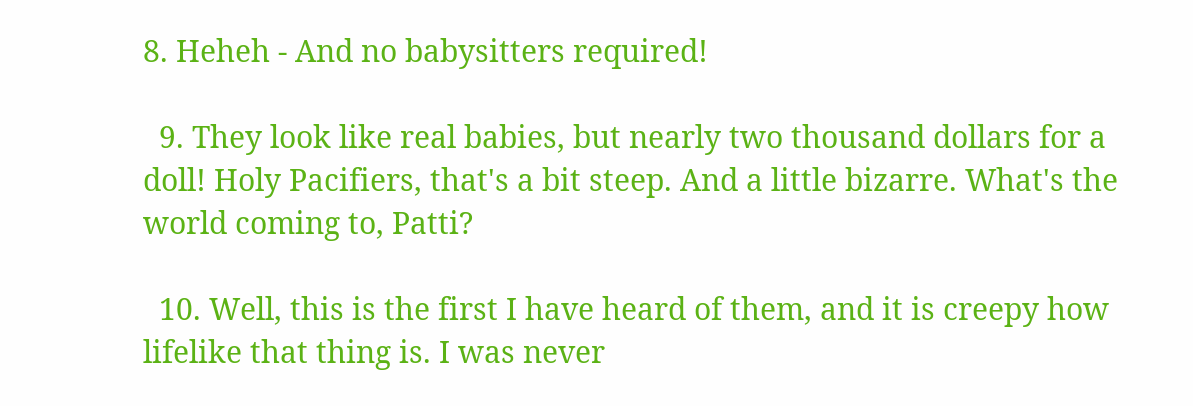8. Heheh - And no babysitters required!

  9. They look like real babies, but nearly two thousand dollars for a doll! Holy Pacifiers, that's a bit steep. And a little bizarre. What's the world coming to, Patti?

  10. Well, this is the first I have heard of them, and it is creepy how lifelike that thing is. I was never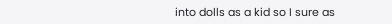into dolls as a kid so I sure as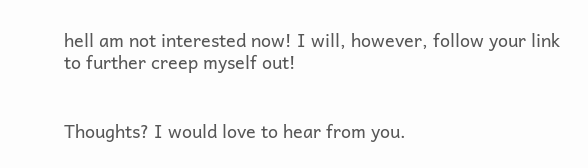hell am not interested now! I will, however, follow your link to further creep myself out!


Thoughts? I would love to hear from you.